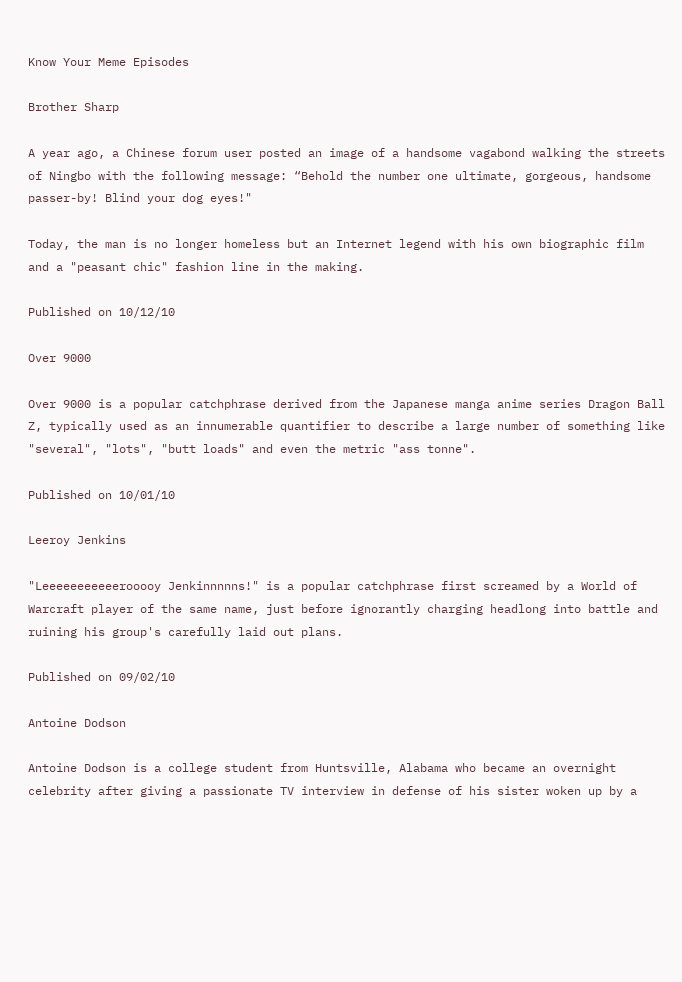Know Your Meme Episodes

Brother Sharp

A year ago, a Chinese forum user posted an image of a handsome vagabond walking the streets of Ningbo with the following message: “Behold the number one ultimate, gorgeous, handsome passer-by! Blind your dog eyes!"

Today, the man is no longer homeless but an Internet legend with his own biographic film and a "peasant chic" fashion line in the making.

Published on 10/12/10

Over 9000

Over 9000 is a popular catchphrase derived from the Japanese manga anime series Dragon Ball Z, typically used as an innumerable quantifier to describe a large number of something like "several", "lots", "butt loads" and even the metric "ass tonne".

Published on 10/01/10

Leeroy Jenkins

"Leeeeeeeeeeerooooy Jenkinnnnns!" is a popular catchphrase first screamed by a World of Warcraft player of the same name, just before ignorantly charging headlong into battle and ruining his group's carefully laid out plans.

Published on 09/02/10

Antoine Dodson

Antoine Dodson is a college student from Huntsville, Alabama who became an overnight celebrity after giving a passionate TV interview in defense of his sister woken up by a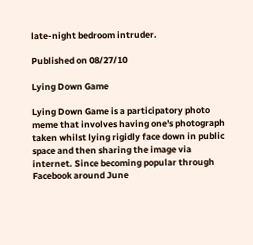late-night bedroom intruder.

Published on 08/27/10

Lying Down Game

Lying Down Game is a participatory photo meme that involves having one's photograph taken whilst lying rigidly face down in public space and then sharing the image via internet. Since becoming popular through Facebook around June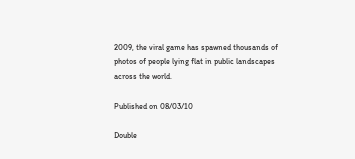2009, the viral game has spawned thousands of photos of people lying flat in public landscapes across the world.

Published on 08/03/10

Double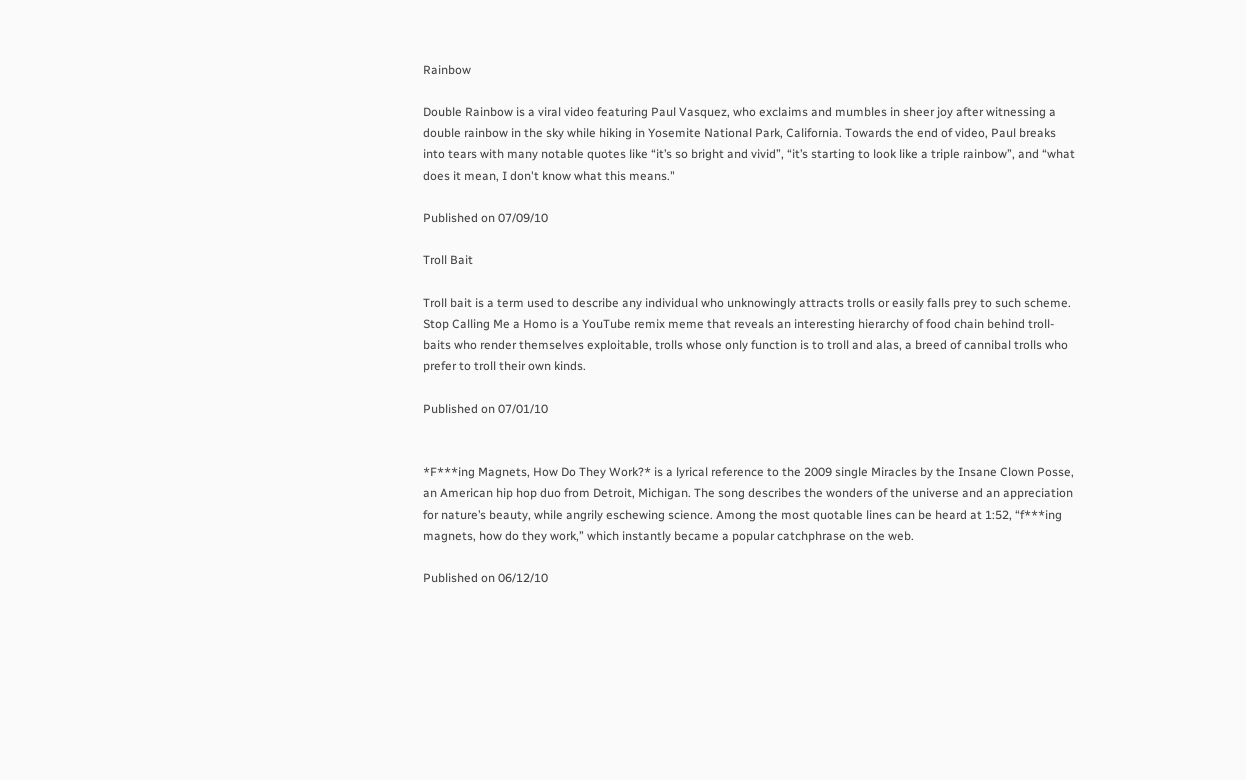Rainbow

Double Rainbow is a viral video featuring Paul Vasquez, who exclaims and mumbles in sheer joy after witnessing a double rainbow in the sky while hiking in Yosemite National Park, California. Towards the end of video, Paul breaks into tears with many notable quotes like “it’s so bright and vivid”, “it’s starting to look like a triple rainbow”, and “what does it mean, I don't know what this means."

Published on 07/09/10

Troll Bait

Troll bait is a term used to describe any individual who unknowingly attracts trolls or easily falls prey to such scheme. Stop Calling Me a Homo is a YouTube remix meme that reveals an interesting hierarchy of food chain behind troll-baits who render themselves exploitable, trolls whose only function is to troll and alas, a breed of cannibal trolls who prefer to troll their own kinds.

Published on 07/01/10


*F***ing Magnets, How Do They Work?* is a lyrical reference to the 2009 single Miracles by the Insane Clown Posse, an American hip hop duo from Detroit, Michigan. The song describes the wonders of the universe and an appreciation for nature’s beauty, while angrily eschewing science. Among the most quotable lines can be heard at 1:52, “f***ing magnets, how do they work,” which instantly became a popular catchphrase on the web.

Published on 06/12/10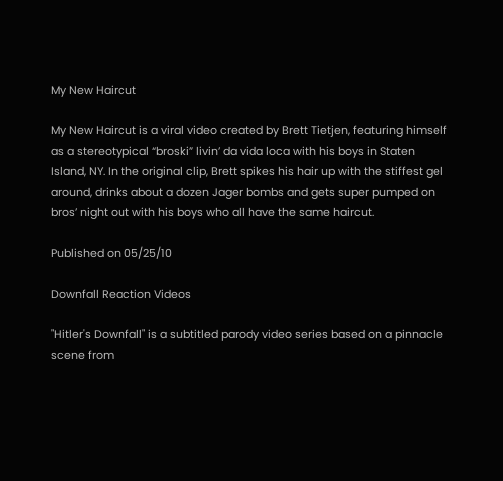My New Haircut

My New Haircut is a viral video created by Brett Tietjen, featuring himself as a stereotypical “broski” livin’ da vida loca with his boys in Staten Island, NY. In the original clip, Brett spikes his hair up with the stiffest gel around, drinks about a dozen Jager bombs and gets super pumped on bros’ night out with his boys who all have the same haircut.

Published on 05/25/10

Downfall Reaction Videos

"Hitler's Downfall" is a subtitled parody video series based on a pinnacle scene from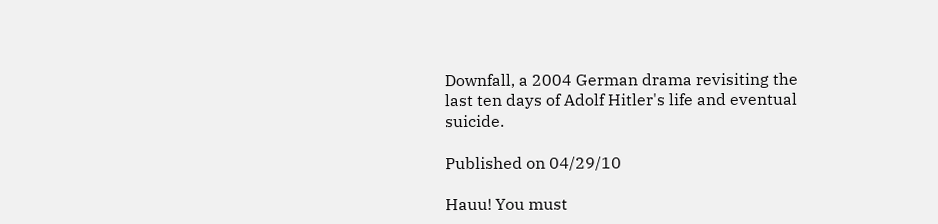Downfall, a 2004 German drama revisiting the last ten days of Adolf Hitler's life and eventual suicide.

Published on 04/29/10

Hauu! You must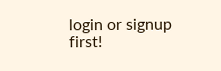login or signup first!